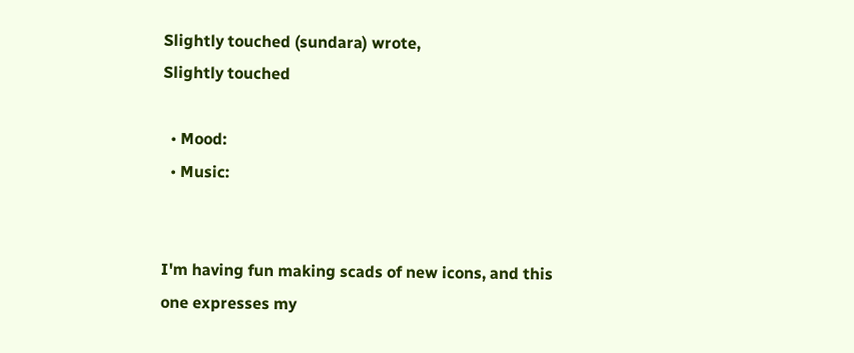Slightly touched (sundara) wrote,
Slightly touched

  • Mood:
  • Music:


I'm having fun making scads of new icons, and this one expresses my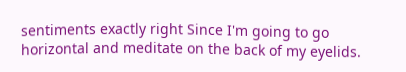sentiments exactly right Since I'm going to go horizontal and meditate on the back of my eyelids.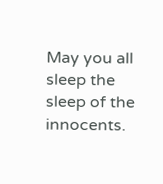May you all sleep the sleep of the innocents.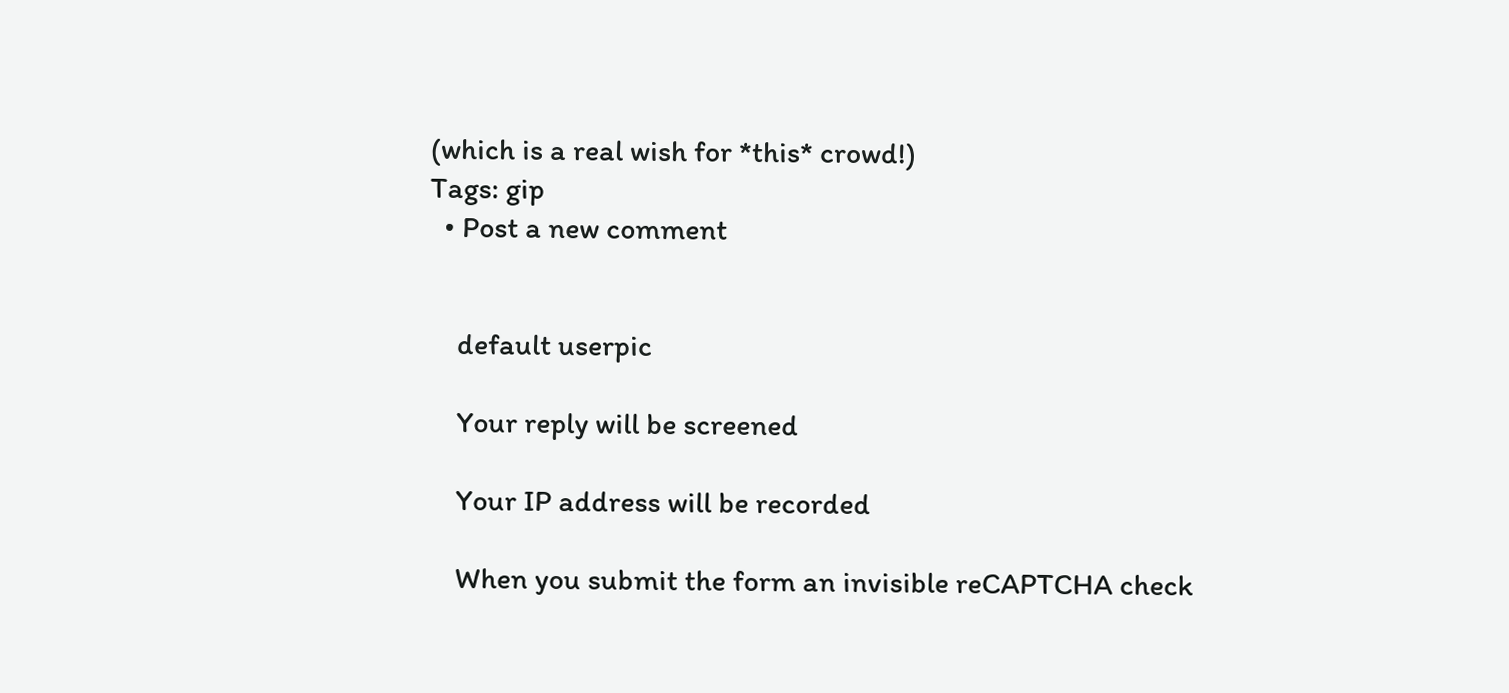(which is a real wish for *this* crowd!)
Tags: gip
  • Post a new comment


    default userpic

    Your reply will be screened

    Your IP address will be recorded

    When you submit the form an invisible reCAPTCHA check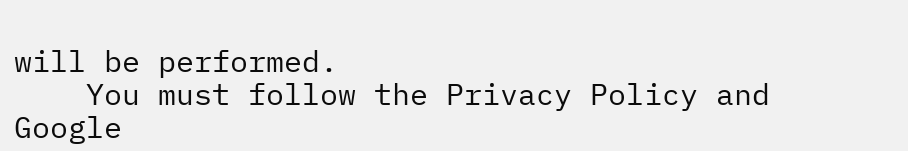will be performed.
    You must follow the Privacy Policy and Google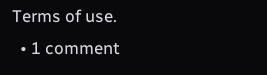Terms of use.
  • 1 comment